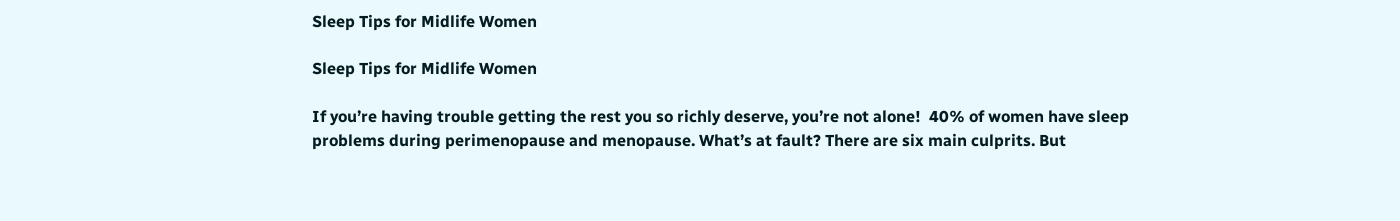Sleep Tips for Midlife Women

Sleep Tips for Midlife Women

If you’re having trouble getting the rest you so richly deserve, you’re not alone!  40% of women have sleep problems during perimenopause and menopause. What’s at fault? There are six main culprits. But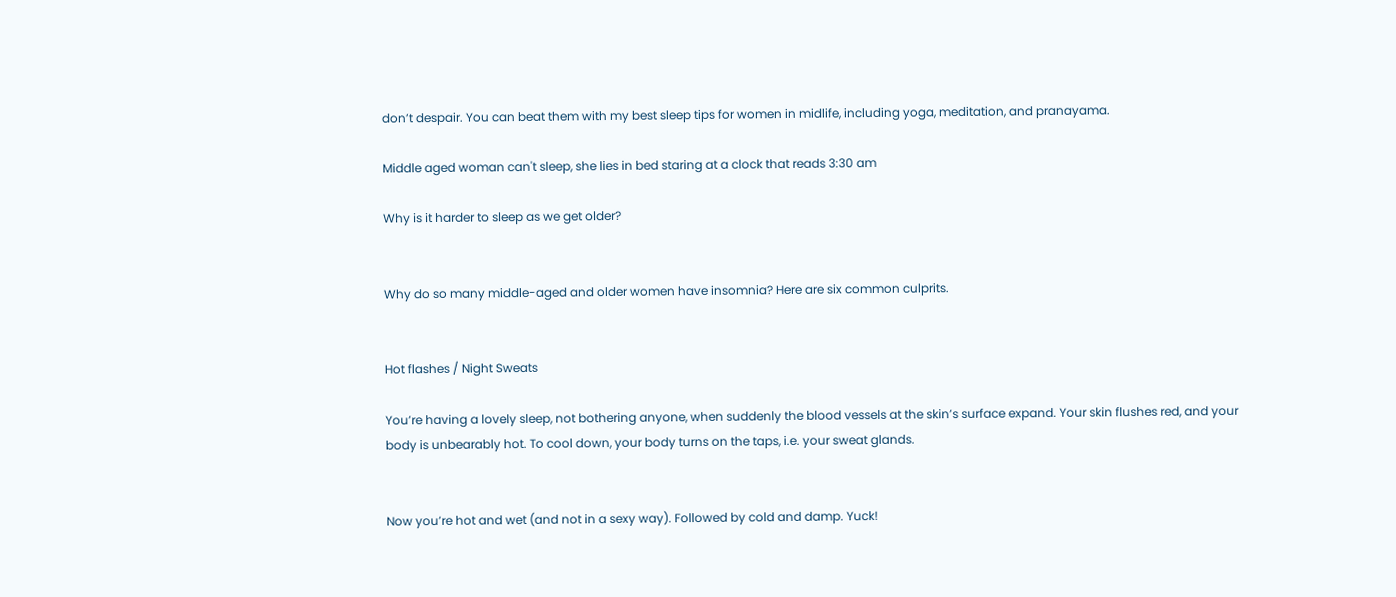don’t despair. You can beat them with my best sleep tips for women in midlife, including yoga, meditation, and pranayama.

Middle aged woman can't sleep, she lies in bed staring at a clock that reads 3:30 am

Why is it harder to sleep as we get older?


Why do so many middle-aged and older women have insomnia? Here are six common culprits.


Hot flashes / Night Sweats

You’re having a lovely sleep, not bothering anyone, when suddenly the blood vessels at the skin’s surface expand. Your skin flushes red, and your body is unbearably hot. To cool down, your body turns on the taps, i.e. your sweat glands.


Now you’re hot and wet (and not in a sexy way). Followed by cold and damp. Yuck!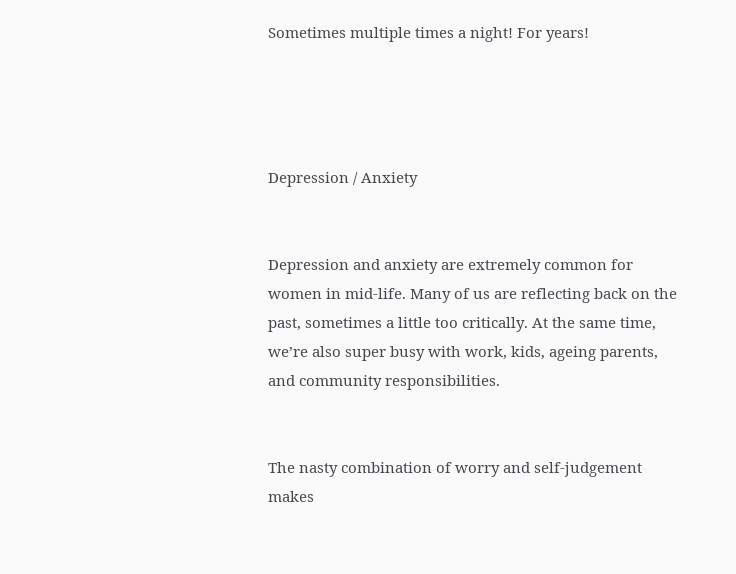Sometimes multiple times a night! For years!




Depression / Anxiety


Depression and anxiety are extremely common for women in mid-life. Many of us are reflecting back on the past, sometimes a little too critically. At the same time, we’re also super busy with work, kids, ageing parents, and community responsibilities.


The nasty combination of worry and self-judgement makes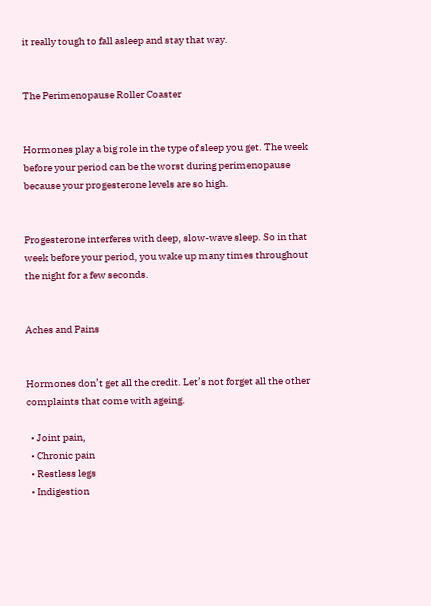it really tough to fall asleep and stay that way.


The Perimenopause Roller Coaster


Hormones play a big role in the type of sleep you get. The week before your period can be the worst during perimenopause because your progesterone levels are so high.


Progesterone interferes with deep, slow-wave sleep. So in that week before your period, you wake up many times throughout the night for a few seconds.


Aches and Pains


Hormones don’t get all the credit. Let’s not forget all the other complaints that come with ageing.

  • Joint pain,
  • Chronic pain
  • Restless legs
  • Indigestion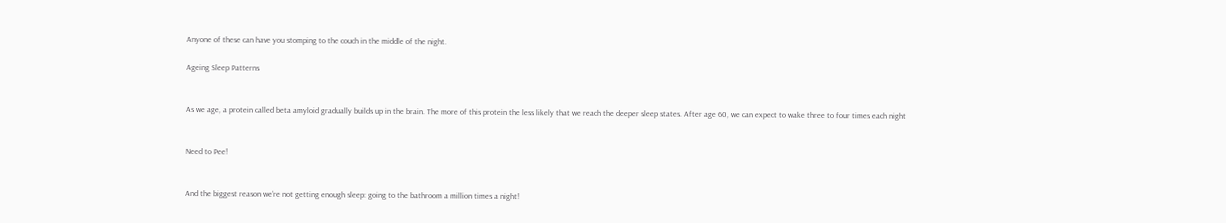Anyone of these can have you stomping to the couch in the middle of the night.

Ageing Sleep Patterns


As we age, a protein called beta amyloid gradually builds up in the brain. The more of this protein the less likely that we reach the deeper sleep states. After age 60, we can expect to wake three to four times each night


Need to Pee!


And the biggest reason we’re not getting enough sleep: going to the bathroom a million times a night!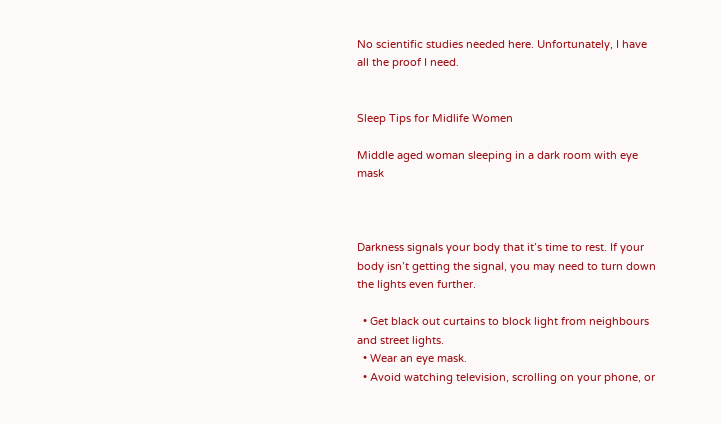No scientific studies needed here. Unfortunately, I have all the proof I need.


Sleep Tips for Midlife Women

Middle aged woman sleeping in a dark room with eye mask



Darkness signals your body that it’s time to rest. If your body isn’t getting the signal, you may need to turn down the lights even further.

  • Get black out curtains to block light from neighbours and street lights.
  • Wear an eye mask.
  • Avoid watching television, scrolling on your phone, or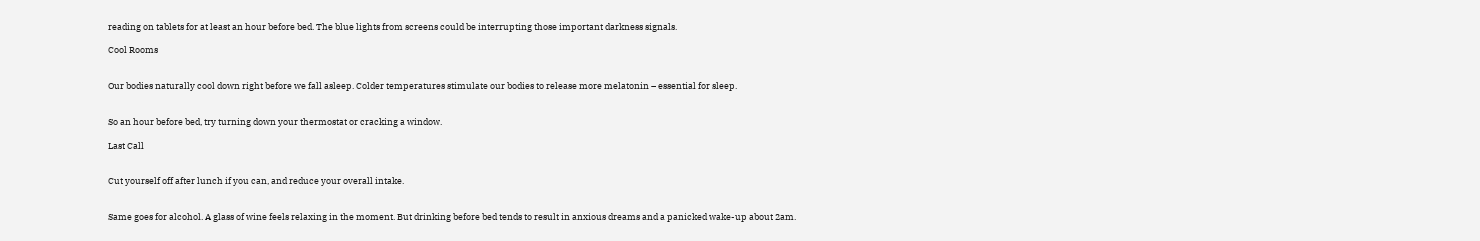reading on tablets for at least an hour before bed. The blue lights from screens could be interrupting those important darkness signals.

Cool Rooms


Our bodies naturally cool down right before we fall asleep. Colder temperatures stimulate our bodies to release more melatonin – essential for sleep.


So an hour before bed, try turning down your thermostat or cracking a window.

Last Call


Cut yourself off after lunch if you can, and reduce your overall intake.


Same goes for alcohol. A glass of wine feels relaxing in the moment. But drinking before bed tends to result in anxious dreams and a panicked wake-up about 2am.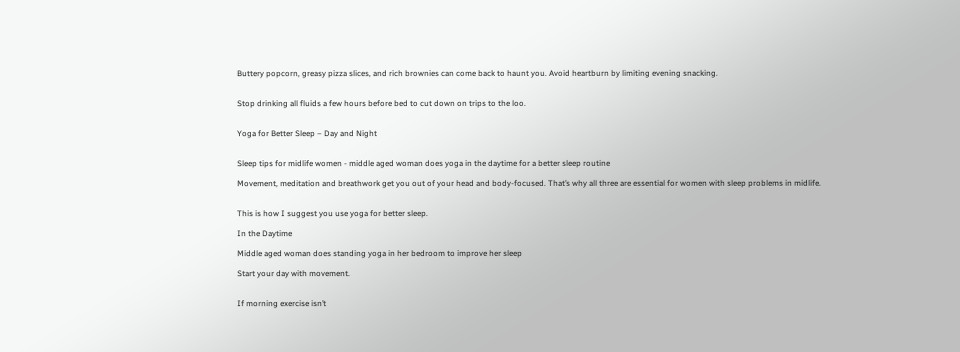Buttery popcorn, greasy pizza slices, and rich brownies can come back to haunt you. Avoid heartburn by limiting evening snacking.


Stop drinking all fluids a few hours before bed to cut down on trips to the loo.


Yoga for Better Sleep – Day and Night


Sleep tips for midlife women - middle aged woman does yoga in the daytime for a better sleep routine

Movement, meditation and breathwork get you out of your head and body-focused. That’s why all three are essential for women with sleep problems in midlife.


This is how I suggest you use yoga for better sleep.

In the Daytime

Middle aged woman does standing yoga in her bedroom to improve her sleep

Start your day with movement.


If morning exercise isn’t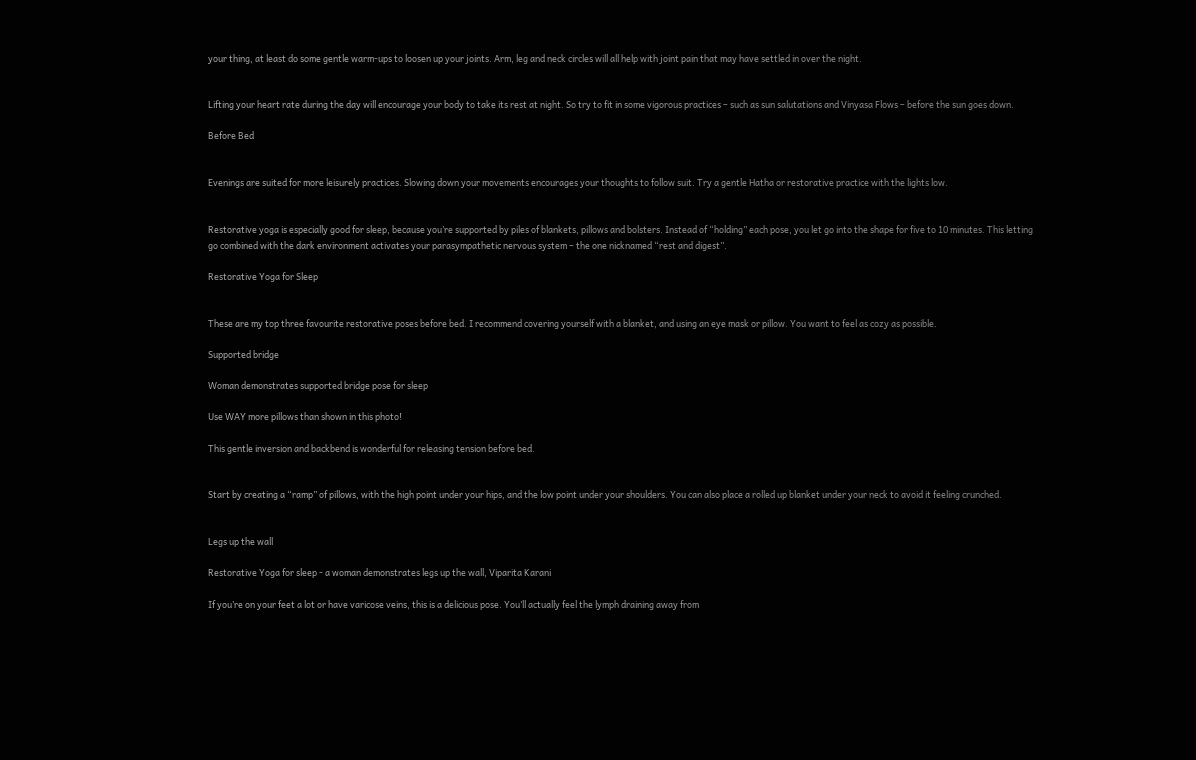your thing, at least do some gentle warm-ups to loosen up your joints. Arm, leg and neck circles will all help with joint pain that may have settled in over the night.


Lifting your heart rate during the day will encourage your body to take its rest at night. So try to fit in some vigorous practices – such as sun salutations and Vinyasa Flows – before the sun goes down.

Before Bed


Evenings are suited for more leisurely practices. Slowing down your movements encourages your thoughts to follow suit. Try a gentle Hatha or restorative practice with the lights low.


Restorative yoga is especially good for sleep, because you’re supported by piles of blankets, pillows and bolsters. Instead of “holding” each pose, you let go into the shape for five to 10 minutes. This letting go combined with the dark environment activates your parasympathetic nervous system – the one nicknamed “rest and digest”.

Restorative Yoga for Sleep


These are my top three favourite restorative poses before bed. I recommend covering yourself with a blanket, and using an eye mask or pillow. You want to feel as cozy as possible.

Supported bridge

Woman demonstrates supported bridge pose for sleep

Use WAY more pillows than shown in this photo!

This gentle inversion and backbend is wonderful for releasing tension before bed.


Start by creating a “ramp” of pillows, with the high point under your hips, and the low point under your shoulders. You can also place a rolled up blanket under your neck to avoid it feeling crunched.


Legs up the wall

Restorative Yoga for sleep - a woman demonstrates legs up the wall, Viparita Karani

If you’re on your feet a lot or have varicose veins, this is a delicious pose. You’ll actually feel the lymph draining away from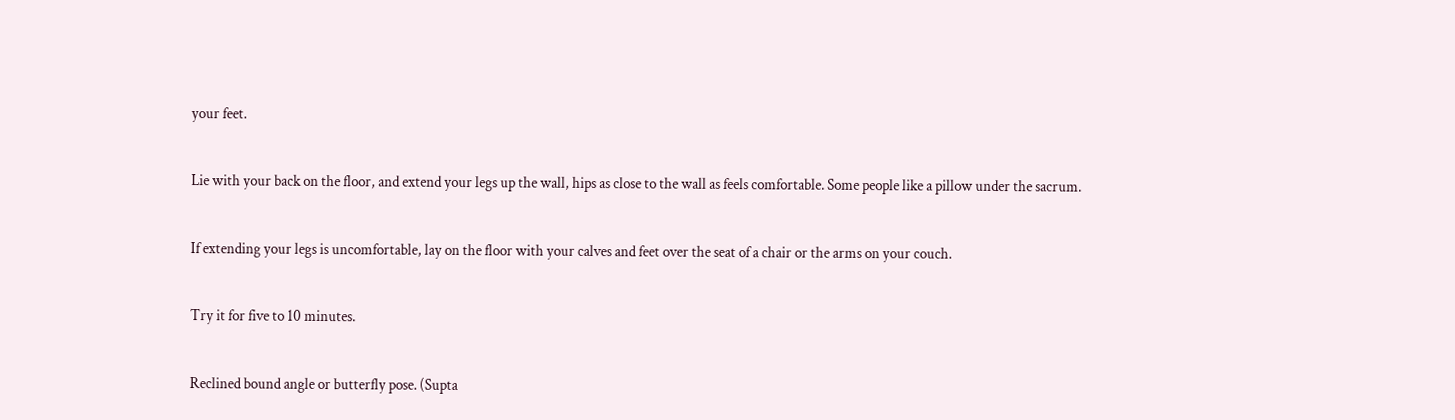your feet.


Lie with your back on the floor, and extend your legs up the wall, hips as close to the wall as feels comfortable. Some people like a pillow under the sacrum.


If extending your legs is uncomfortable, lay on the floor with your calves and feet over the seat of a chair or the arms on your couch.


Try it for five to 10 minutes.


Reclined bound angle or butterfly pose. (Supta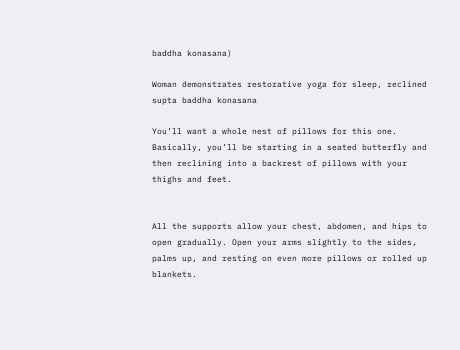baddha konasana)

Woman demonstrates restorative yoga for sleep, reclined supta baddha konasana

You’ll want a whole nest of pillows for this one. Basically, you’ll be starting in a seated butterfly and then reclining into a backrest of pillows with your thighs and feet.


All the supports allow your chest, abdomen, and hips to open gradually. Open your arms slightly to the sides, palms up, and resting on even more pillows or rolled up blankets.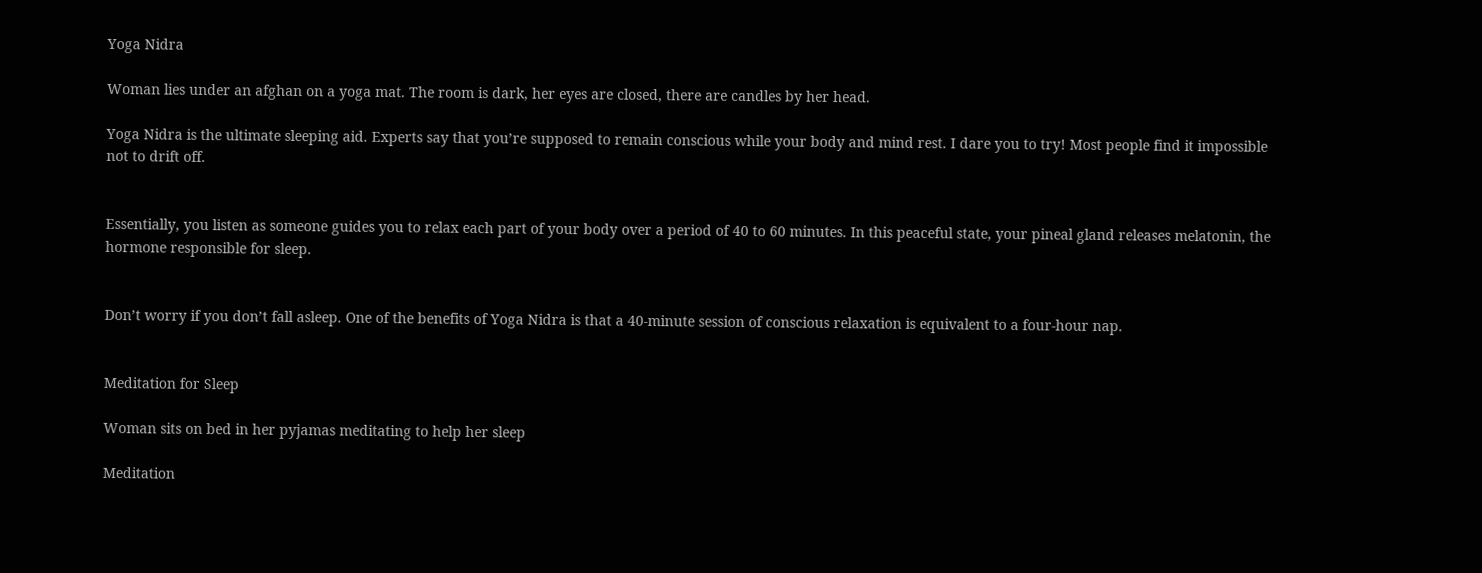Yoga Nidra

Woman lies under an afghan on a yoga mat. The room is dark, her eyes are closed, there are candles by her head.

Yoga Nidra is the ultimate sleeping aid. Experts say that you’re supposed to remain conscious while your body and mind rest. I dare you to try! Most people find it impossible not to drift off.


Essentially, you listen as someone guides you to relax each part of your body over a period of 40 to 60 minutes. In this peaceful state, your pineal gland releases melatonin, the hormone responsible for sleep.


Don’t worry if you don’t fall asleep. One of the benefits of Yoga Nidra is that a 40-minute session of conscious relaxation is equivalent to a four-hour nap.


Meditation for Sleep

Woman sits on bed in her pyjamas meditating to help her sleep

Meditation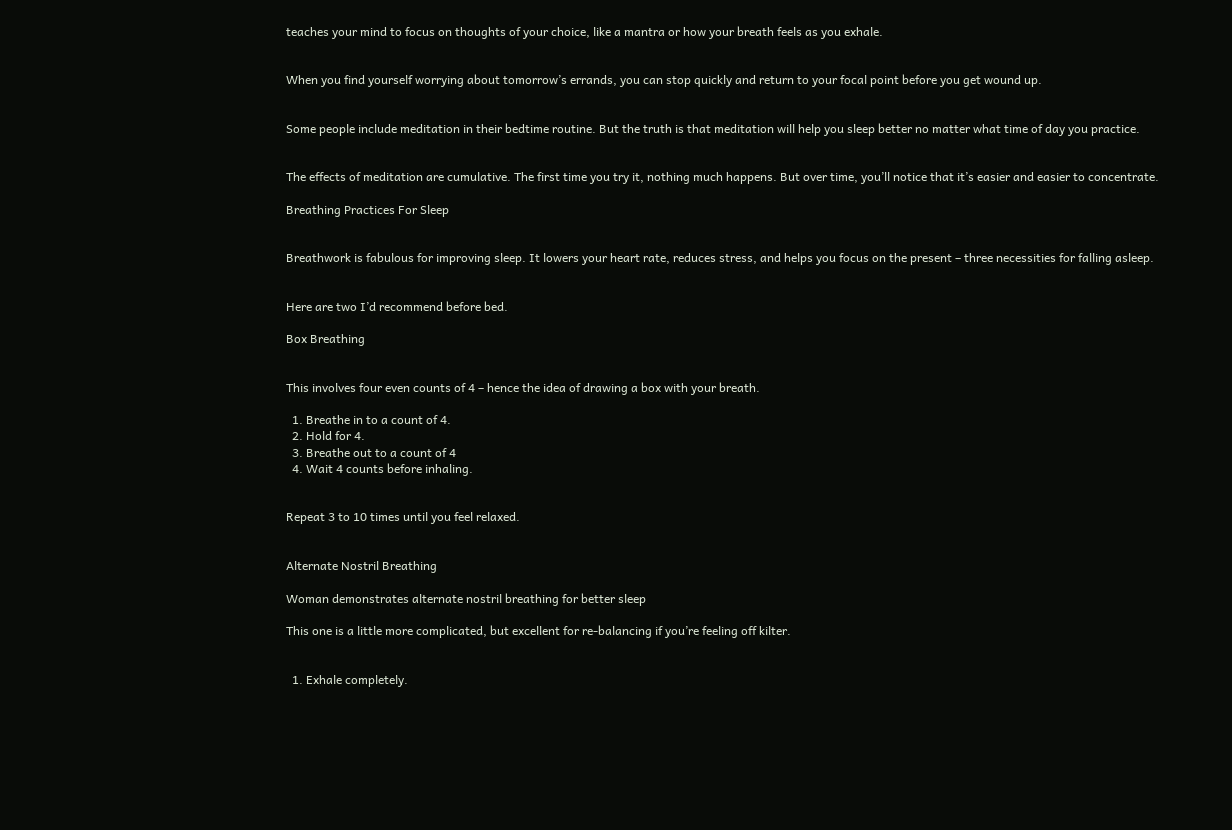teaches your mind to focus on thoughts of your choice, like a mantra or how your breath feels as you exhale.


When you find yourself worrying about tomorrow’s errands, you can stop quickly and return to your focal point before you get wound up.


Some people include meditation in their bedtime routine. But the truth is that meditation will help you sleep better no matter what time of day you practice.


The effects of meditation are cumulative. The first time you try it, nothing much happens. But over time, you’ll notice that it’s easier and easier to concentrate.

Breathing Practices For Sleep


Breathwork is fabulous for improving sleep. It lowers your heart rate, reduces stress, and helps you focus on the present – three necessities for falling asleep.


Here are two I’d recommend before bed.

Box Breathing


This involves four even counts of 4 – hence the idea of drawing a box with your breath.

  1. Breathe in to a count of 4.
  2. Hold for 4.
  3. Breathe out to a count of 4
  4. Wait 4 counts before inhaling.


Repeat 3 to 10 times until you feel relaxed.


Alternate Nostril Breathing

Woman demonstrates alternate nostril breathing for better sleep

This one is a little more complicated, but excellent for re-balancing if you’re feeling off kilter.


  1. Exhale completely.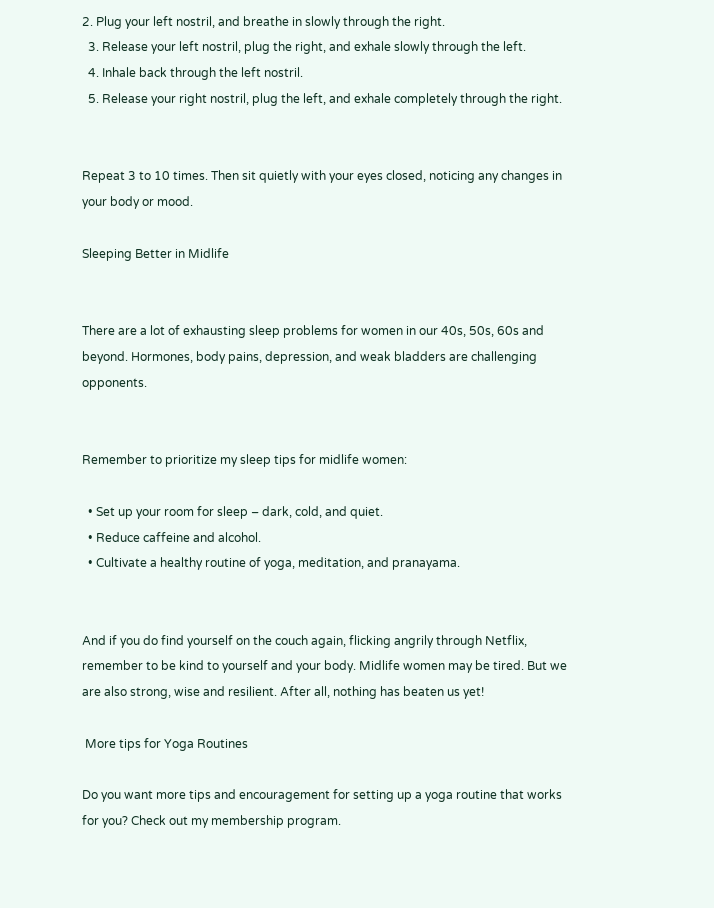2. Plug your left nostril, and breathe in slowly through the right.
  3. Release your left nostril, plug the right, and exhale slowly through the left.
  4. Inhale back through the left nostril.
  5. Release your right nostril, plug the left, and exhale completely through the right.


Repeat 3 to 10 times. Then sit quietly with your eyes closed, noticing any changes in your body or mood.

Sleeping Better in Midlife


There are a lot of exhausting sleep problems for women in our 40s, 50s, 60s and beyond. Hormones, body pains, depression, and weak bladders are challenging opponents.


Remember to prioritize my sleep tips for midlife women:

  • Set up your room for sleep – dark, cold, and quiet.
  • Reduce caffeine and alcohol.
  • Cultivate a healthy routine of yoga, meditation, and pranayama.


And if you do find yourself on the couch again, flicking angrily through Netflix, remember to be kind to yourself and your body. Midlife women may be tired. But we are also strong, wise and resilient. After all, nothing has beaten us yet!

 More tips for Yoga Routines

Do you want more tips and encouragement for setting up a yoga routine that works for you? Check out my membership program.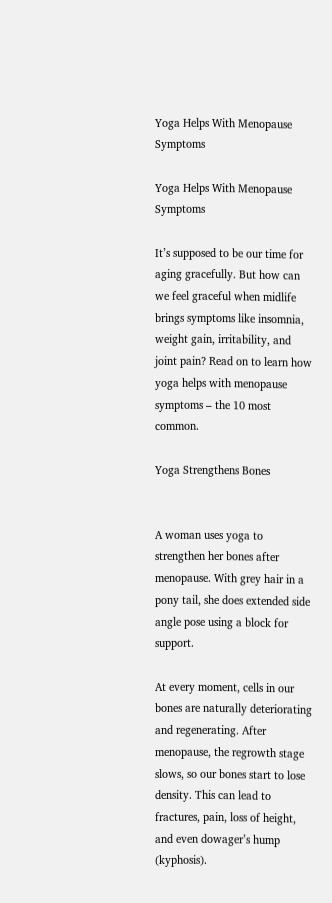Yoga Helps With Menopause Symptoms

Yoga Helps With Menopause Symptoms

It’s supposed to be our time for aging gracefully. But how can we feel graceful when midlife brings symptoms like insomnia, weight gain, irritability, and joint pain? Read on to learn how yoga helps with menopause symptoms – the 10 most common.

Yoga Strengthens Bones


A woman uses yoga to strengthen her bones after menopause. With grey hair in a pony tail, she does extended side angle pose using a block for support.

At every moment, cells in our bones are naturally deteriorating and regenerating. After menopause, the regrowth stage slows, so our bones start to lose density. This can lead to fractures, pain, loss of height, and even dowager’s hump (kyphosis).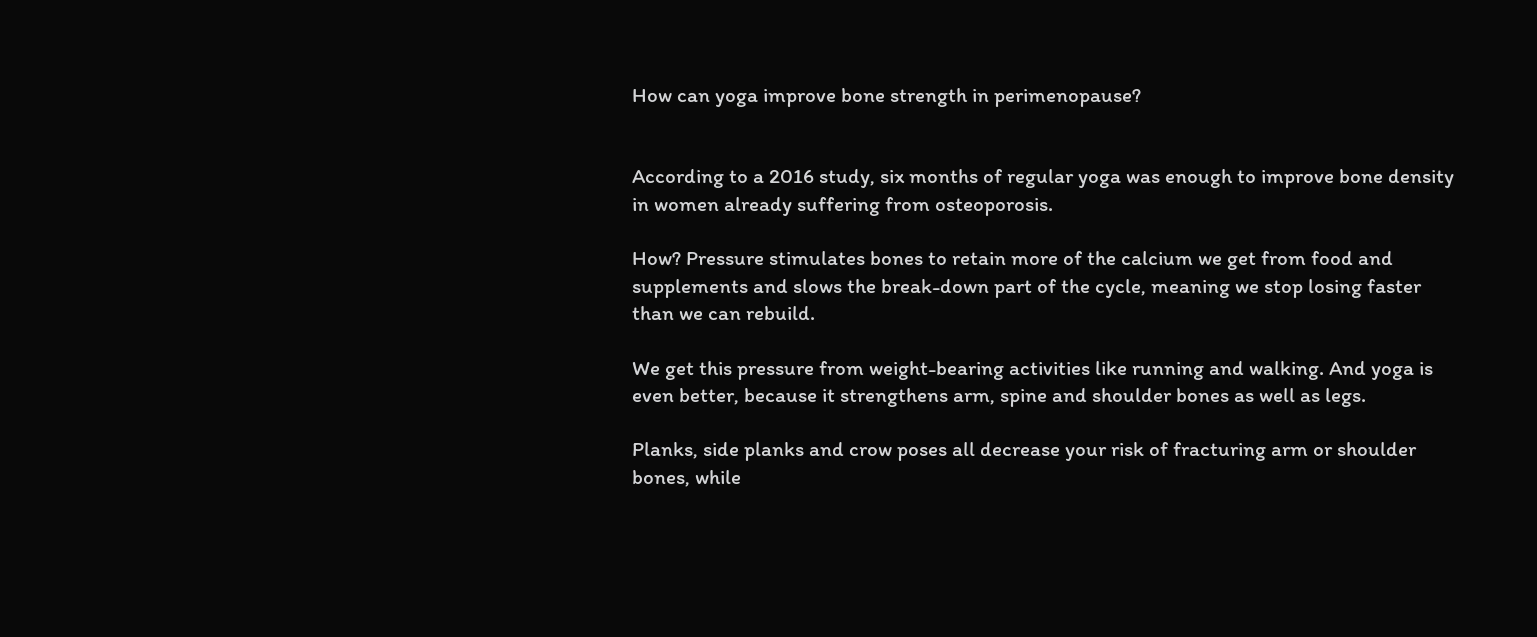How can yoga improve bone strength in perimenopause?


According to a 2016 study, six months of regular yoga was enough to improve bone density in women already suffering from osteoporosis.

How? Pressure stimulates bones to retain more of the calcium we get from food and supplements and slows the break-down part of the cycle, meaning we stop losing faster than we can rebuild.

We get this pressure from weight-bearing activities like running and walking. And yoga is even better, because it strengthens arm, spine and shoulder bones as well as legs.

Planks, side planks and crow poses all decrease your risk of fracturing arm or shoulder bones, while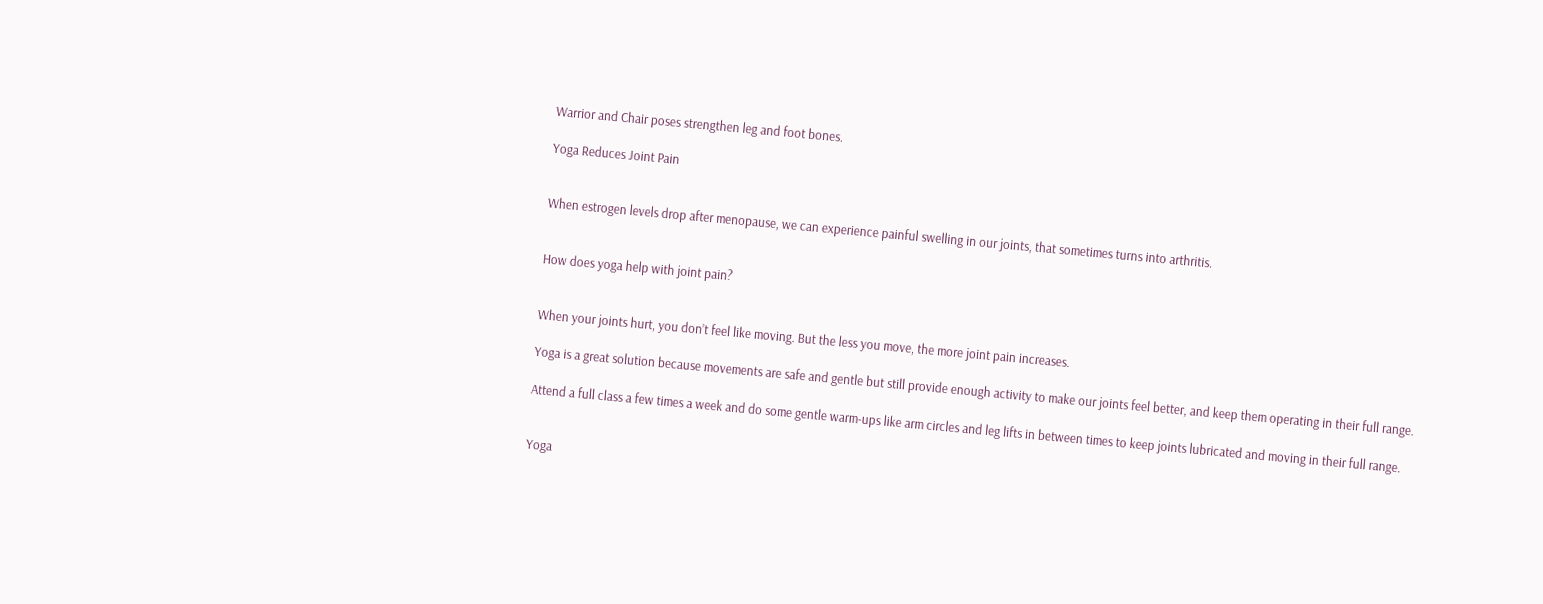Warrior and Chair poses strengthen leg and foot bones.

Yoga Reduces Joint Pain


When estrogen levels drop after menopause, we can experience painful swelling in our joints, that sometimes turns into arthritis.


How does yoga help with joint pain?


When your joints hurt, you don’t feel like moving. But the less you move, the more joint pain increases.

Yoga is a great solution because movements are safe and gentle but still provide enough activity to make our joints feel better, and keep them operating in their full range.

Attend a full class a few times a week and do some gentle warm-ups like arm circles and leg lifts in between times to keep joints lubricated and moving in their full range.


Yoga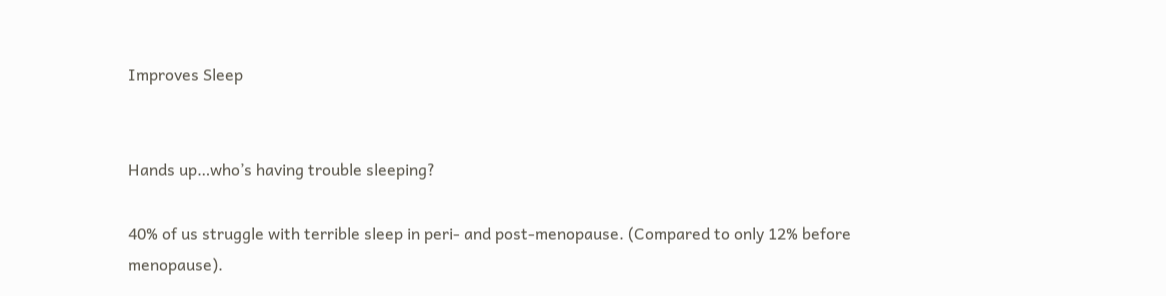Improves Sleep


Hands up…who’s having trouble sleeping?

40% of us struggle with terrible sleep in peri- and post-menopause. (Compared to only 12% before menopause).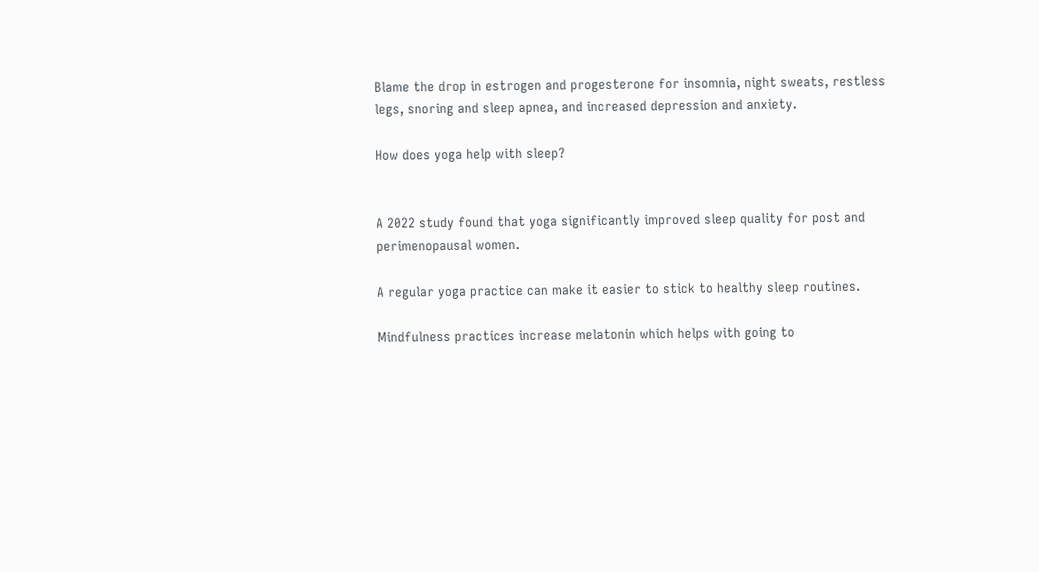Blame the drop in estrogen and progesterone for insomnia, night sweats, restless legs, snoring and sleep apnea, and increased depression and anxiety.

How does yoga help with sleep?


A 2022 study found that yoga significantly improved sleep quality for post and perimenopausal women.

A regular yoga practice can make it easier to stick to healthy sleep routines.

Mindfulness practices increase melatonin which helps with going to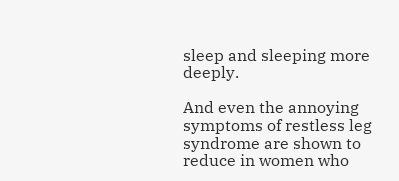sleep and sleeping more deeply.

And even the annoying symptoms of restless leg syndrome are shown to reduce in women who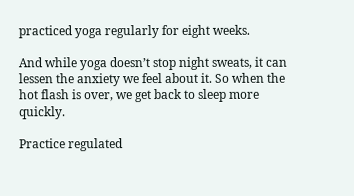practiced yoga regularly for eight weeks.

And while yoga doesn’t stop night sweats, it can lessen the anxiety we feel about it. So when the hot flash is over, we get back to sleep more quickly.

Practice regulated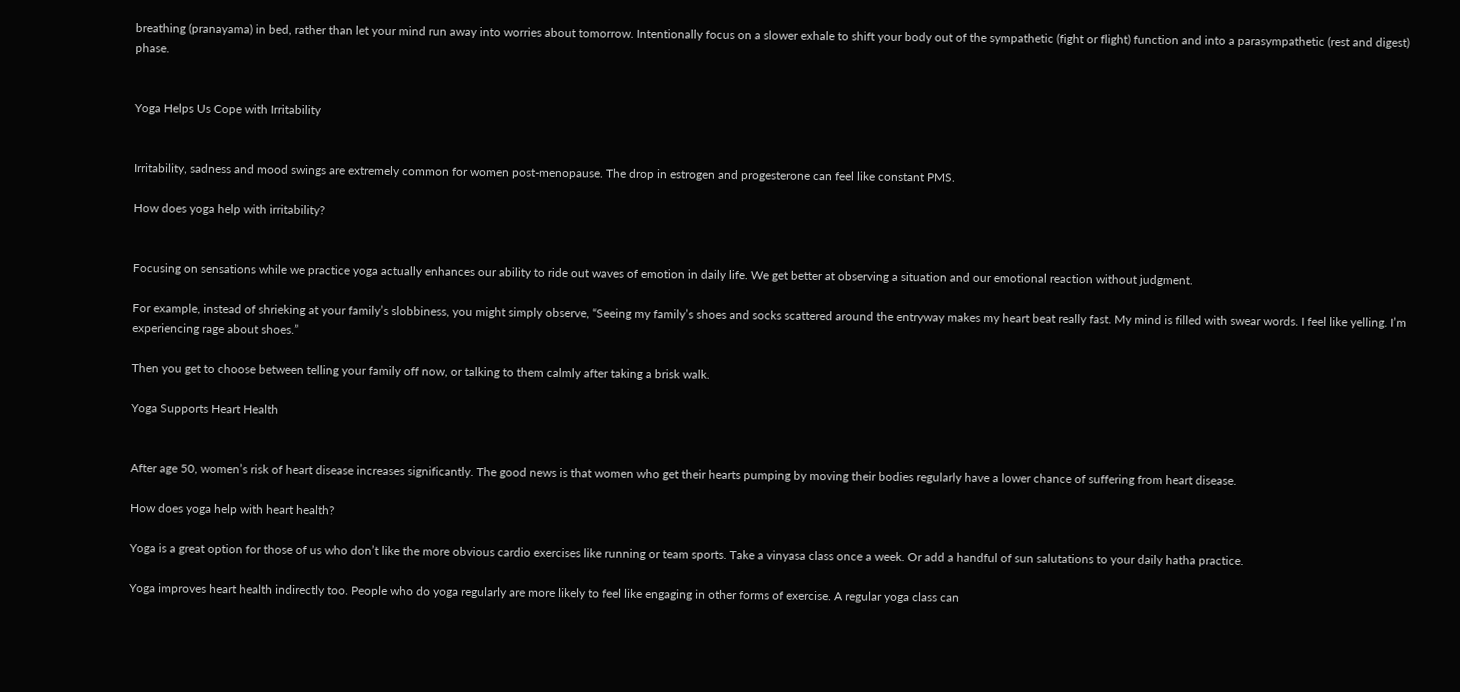breathing (pranayama) in bed, rather than let your mind run away into worries about tomorrow. Intentionally focus on a slower exhale to shift your body out of the sympathetic (fight or flight) function and into a parasympathetic (rest and digest) phase.


Yoga Helps Us Cope with Irritability


Irritability, sadness and mood swings are extremely common for women post-menopause. The drop in estrogen and progesterone can feel like constant PMS.

How does yoga help with irritability?


Focusing on sensations while we practice yoga actually enhances our ability to ride out waves of emotion in daily life. We get better at observing a situation and our emotional reaction without judgment.

For example, instead of shrieking at your family’s slobbiness, you might simply observe, “Seeing my family’s shoes and socks scattered around the entryway makes my heart beat really fast. My mind is filled with swear words. I feel like yelling. I’m experiencing rage about shoes.”

Then you get to choose between telling your family off now, or talking to them calmly after taking a brisk walk.

Yoga Supports Heart Health


After age 50, women’s risk of heart disease increases significantly. The good news is that women who get their hearts pumping by moving their bodies regularly have a lower chance of suffering from heart disease.

How does yoga help with heart health?

Yoga is a great option for those of us who don’t like the more obvious cardio exercises like running or team sports. Take a vinyasa class once a week. Or add a handful of sun salutations to your daily hatha practice.

Yoga improves heart health indirectly too. People who do yoga regularly are more likely to feel like engaging in other forms of exercise. A regular yoga class can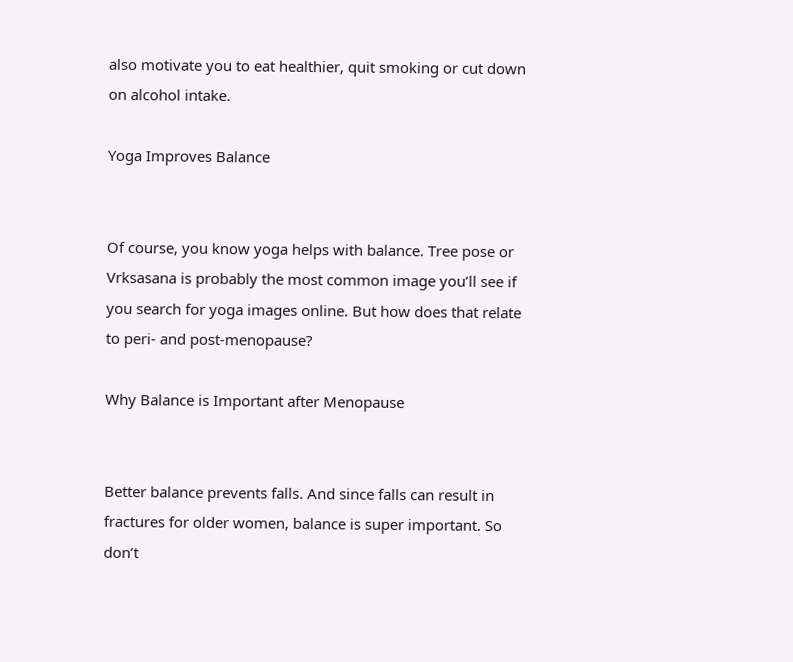also motivate you to eat healthier, quit smoking or cut down on alcohol intake.

Yoga Improves Balance


Of course, you know yoga helps with balance. Tree pose or Vrksasana is probably the most common image you’ll see if you search for yoga images online. But how does that relate to peri- and post-menopause?

Why Balance is Important after Menopause


Better balance prevents falls. And since falls can result in fractures for older women, balance is super important. So don’t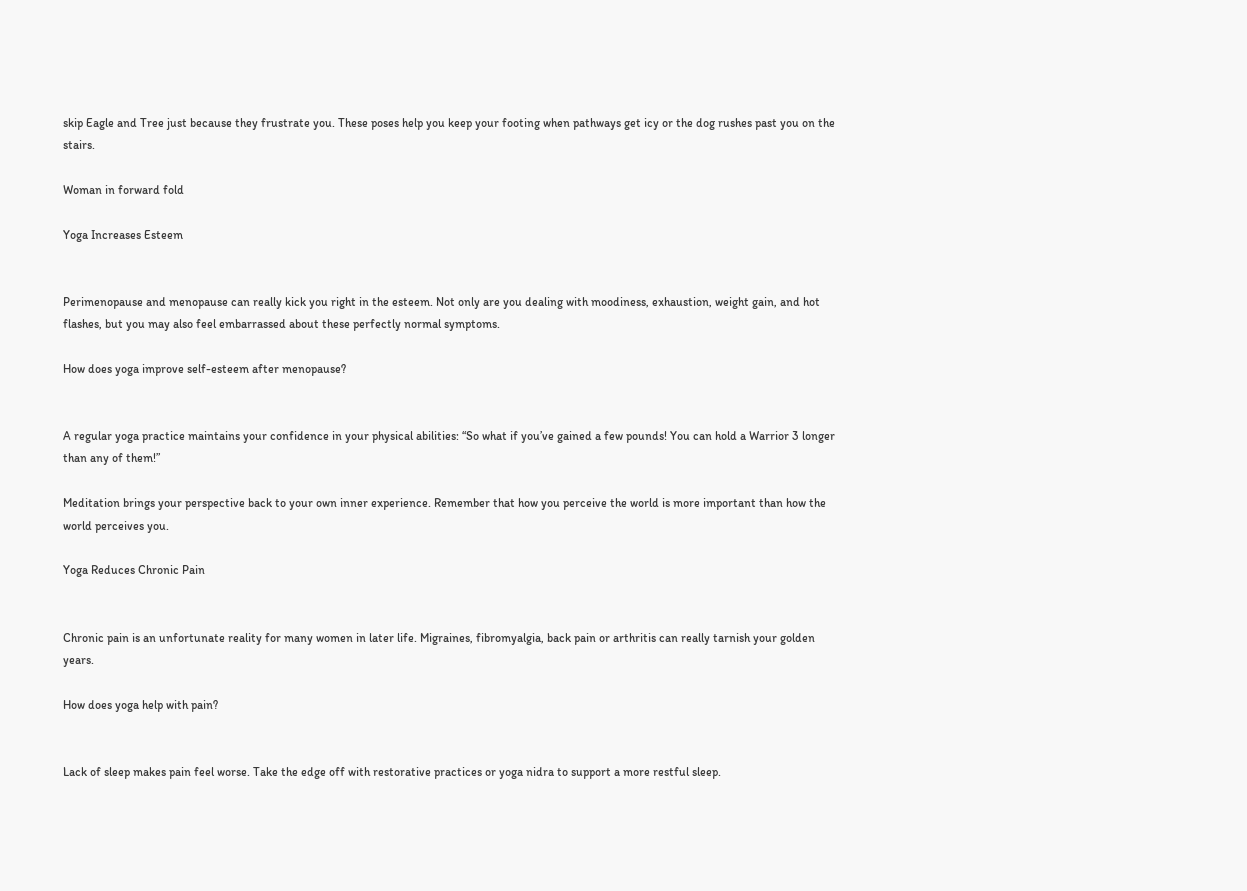skip Eagle and Tree just because they frustrate you. These poses help you keep your footing when pathways get icy or the dog rushes past you on the stairs.

Woman in forward fold

Yoga Increases Esteem


Perimenopause and menopause can really kick you right in the esteem. Not only are you dealing with moodiness, exhaustion, weight gain, and hot flashes, but you may also feel embarrassed about these perfectly normal symptoms.

How does yoga improve self-esteem after menopause?


A regular yoga practice maintains your confidence in your physical abilities: “So what if you’ve gained a few pounds! You can hold a Warrior 3 longer than any of them!”

Meditation brings your perspective back to your own inner experience. Remember that how you perceive the world is more important than how the world perceives you.

Yoga Reduces Chronic Pain


Chronic pain is an unfortunate reality for many women in later life. Migraines, fibromyalgia, back pain or arthritis can really tarnish your golden years.

How does yoga help with pain?


Lack of sleep makes pain feel worse. Take the edge off with restorative practices or yoga nidra to support a more restful sleep.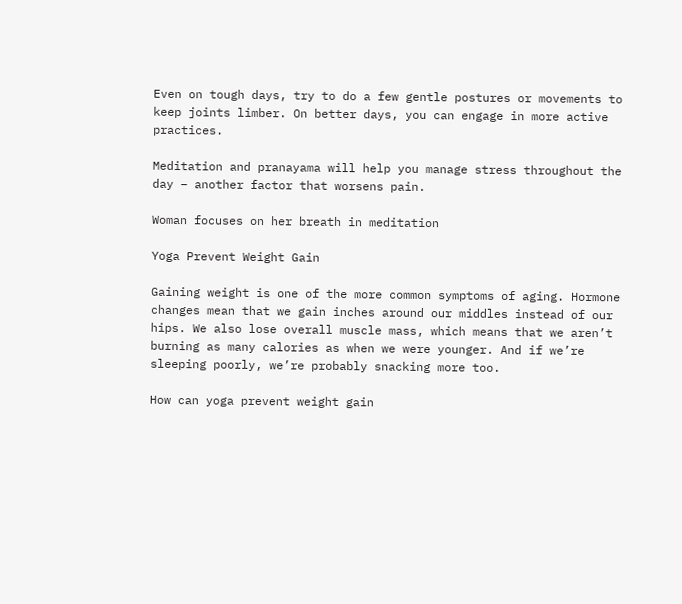Even on tough days, try to do a few gentle postures or movements to keep joints limber. On better days, you can engage in more active practices.

Meditation and pranayama will help you manage stress throughout the day – another factor that worsens pain.

Woman focuses on her breath in meditation

Yoga Prevent Weight Gain

Gaining weight is one of the more common symptoms of aging. Hormone changes mean that we gain inches around our middles instead of our hips. We also lose overall muscle mass, which means that we aren’t burning as many calories as when we were younger. And if we’re sleeping poorly, we’re probably snacking more too.

How can yoga prevent weight gain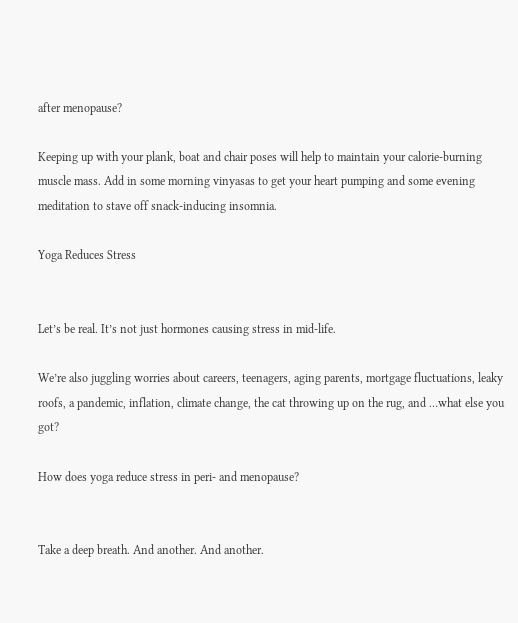after menopause?

Keeping up with your plank, boat and chair poses will help to maintain your calorie-burning muscle mass. Add in some morning vinyasas to get your heart pumping and some evening meditation to stave off snack-inducing insomnia.

Yoga Reduces Stress


Let’s be real. It’s not just hormones causing stress in mid-life.

We’re also juggling worries about careers, teenagers, aging parents, mortgage fluctuations, leaky roofs, a pandemic, inflation, climate change, the cat throwing up on the rug, and …what else you got?

How does yoga reduce stress in peri- and menopause?


Take a deep breath. And another. And another.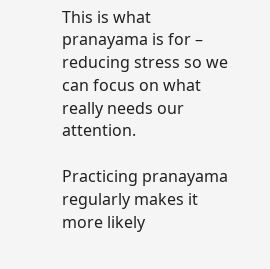This is what pranayama is for – reducing stress so we can focus on what really needs our attention.

Practicing pranayama regularly makes it more likely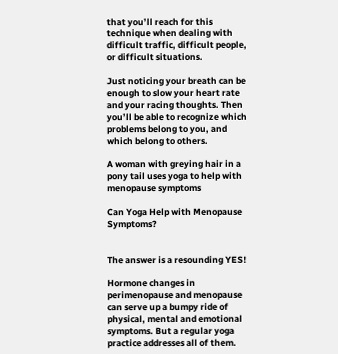that you’ll reach for this technique when dealing with difficult traffic, difficult people, or difficult situations.

Just noticing your breath can be enough to slow your heart rate and your racing thoughts. Then you’ll be able to recognize which problems belong to you, and which belong to others.

A woman with greying hair in a pony tail uses yoga to help with menopause symptoms

Can Yoga Help with Menopause Symptoms?


The answer is a resounding YES!

Hormone changes in perimenopause and menopause can serve up a bumpy ride of physical, mental and emotional symptoms. But a regular yoga practice addresses all of them.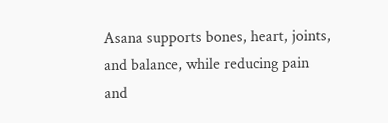Asana supports bones, heart, joints, and balance, while reducing pain and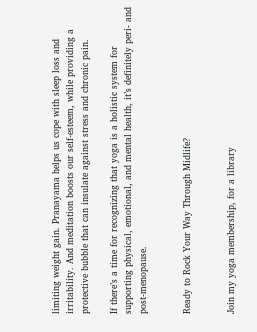limiting weight gain. Pranayama helps us cope with sleep loss and irritability. And meditation boosts our self-esteem, while providing a protective bubble that can insulate against stress and chronic pain.

If there’s a time for recognizing that yoga is a holistic system for supporting physical, emotional, and mental health, it’s definitely peri- and post-menopause.


Ready to Rock Your Way Through Midlife?


Join my yoga membership, for a library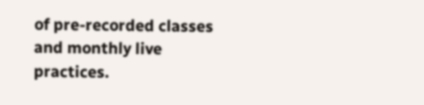of pre-recorded classes and monthly live practices.